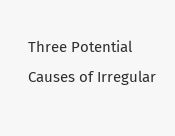Three Potential Causes of Irregular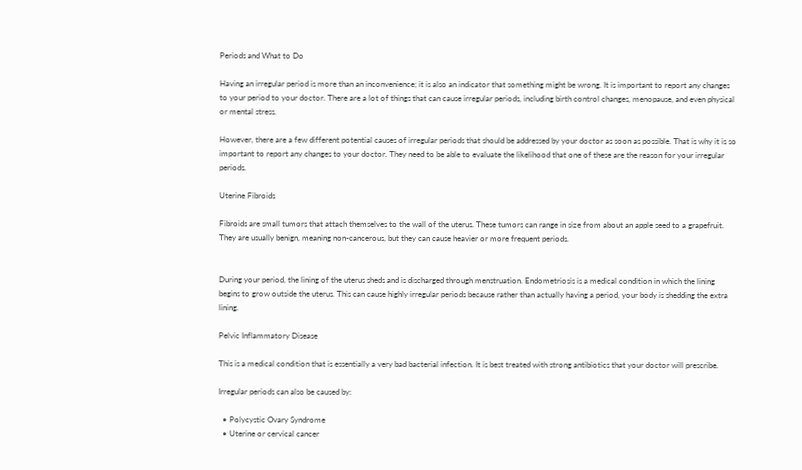Periods and What to Do

Having an irregular period is more than an inconvenience; it is also an indicator that something might be wrong. It is important to report any changes to your period to your doctor. There are a lot of things that can cause irregular periods, including birth control changes, menopause, and even physical or mental stress.

However, there are a few different potential causes of irregular periods that should be addressed by your doctor as soon as possible. That is why it is so important to report any changes to your doctor. They need to be able to evaluate the likelihood that one of these are the reason for your irregular periods.

Uterine Fibroids

Fibroids are small tumors that attach themselves to the wall of the uterus. These tumors can range in size from about an apple seed to a grapefruit. They are usually benign, meaning non-cancerous, but they can cause heavier or more frequent periods.


During your period, the lining of the uterus sheds and is discharged through menstruation. Endometriosis is a medical condition in which the lining begins to grow outside the uterus. This can cause highly irregular periods because rather than actually having a period, your body is shedding the extra lining.

Pelvic Inflammatory Disease

This is a medical condition that is essentially a very bad bacterial infection. It is best treated with strong antibiotics that your doctor will prescribe.

Irregular periods can also be caused by:

  • Polycystic Ovary Syndrome
  • Uterine or cervical cancer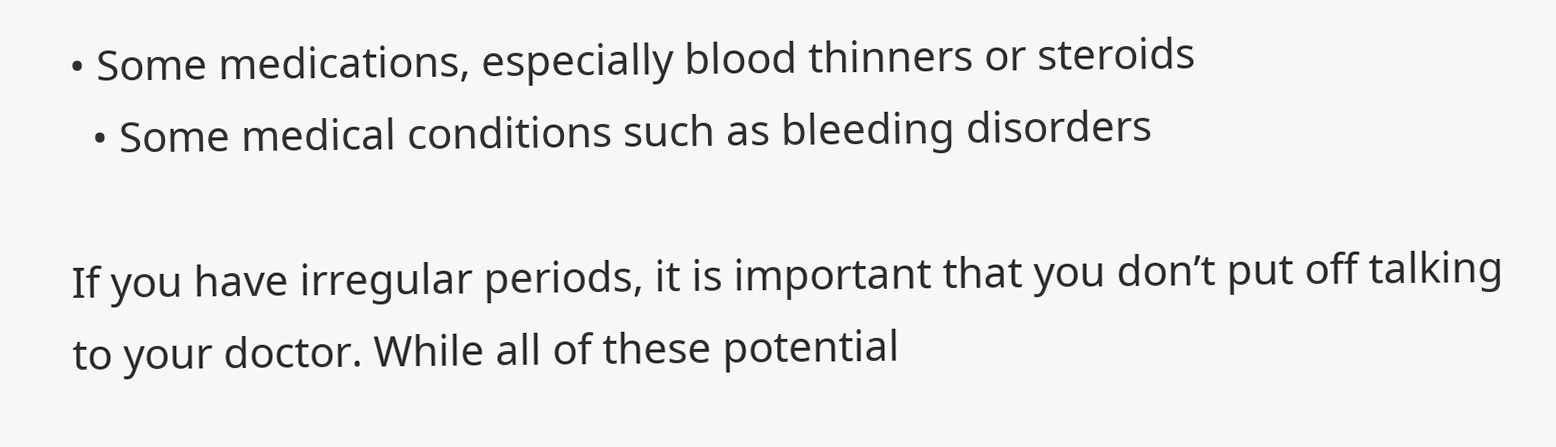• Some medications, especially blood thinners or steroids
  • Some medical conditions such as bleeding disorders

If you have irregular periods, it is important that you don’t put off talking to your doctor. While all of these potential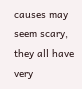causes may seem scary, they all have very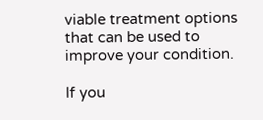viable treatment options that can be used to improve your condition.

If you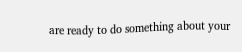are ready to do something about your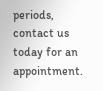periods, contact us today for an appointment.